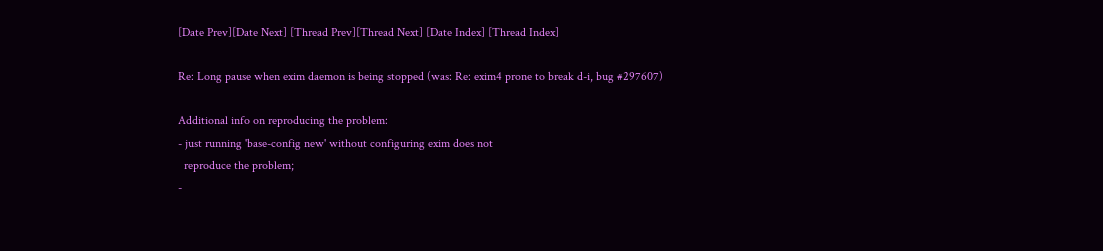[Date Prev][Date Next] [Thread Prev][Thread Next] [Date Index] [Thread Index]

Re: Long pause when exim daemon is being stopped (was: Re: exim4 prone to break d-i, bug #297607)

Additional info on reproducing the problem:
- just running 'base-config new' without configuring exim does not
  reproduce the problem;
-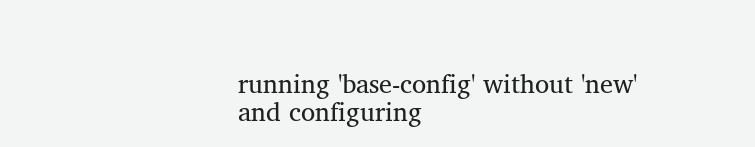running 'base-config' without 'new' and configuring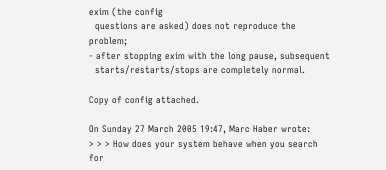exim (the config
  questions are asked) does not reproduce the problem;
- after stopping exim with the long pause, subsequent
  starts/restarts/stops are completely normal.

Copy of config attached.

On Sunday 27 March 2005 19:47, Marc Haber wrote:
> > > How does your system behave when you search for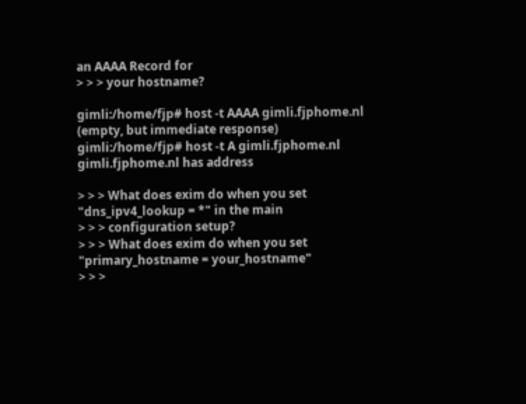an AAAA Record for
> > > your hostname?

gimli:/home/fjp# host -t AAAA gimli.fjphome.nl
(empty, but immediate response)
gimli:/home/fjp# host -t A gimli.fjphome.nl
gimli.fjphome.nl has address

> > > What does exim do when you set "dns_ipv4_lookup = *" in the main
> > > configuration setup?
> > > What does exim do when you set "primary_hostname = your_hostname"
> > >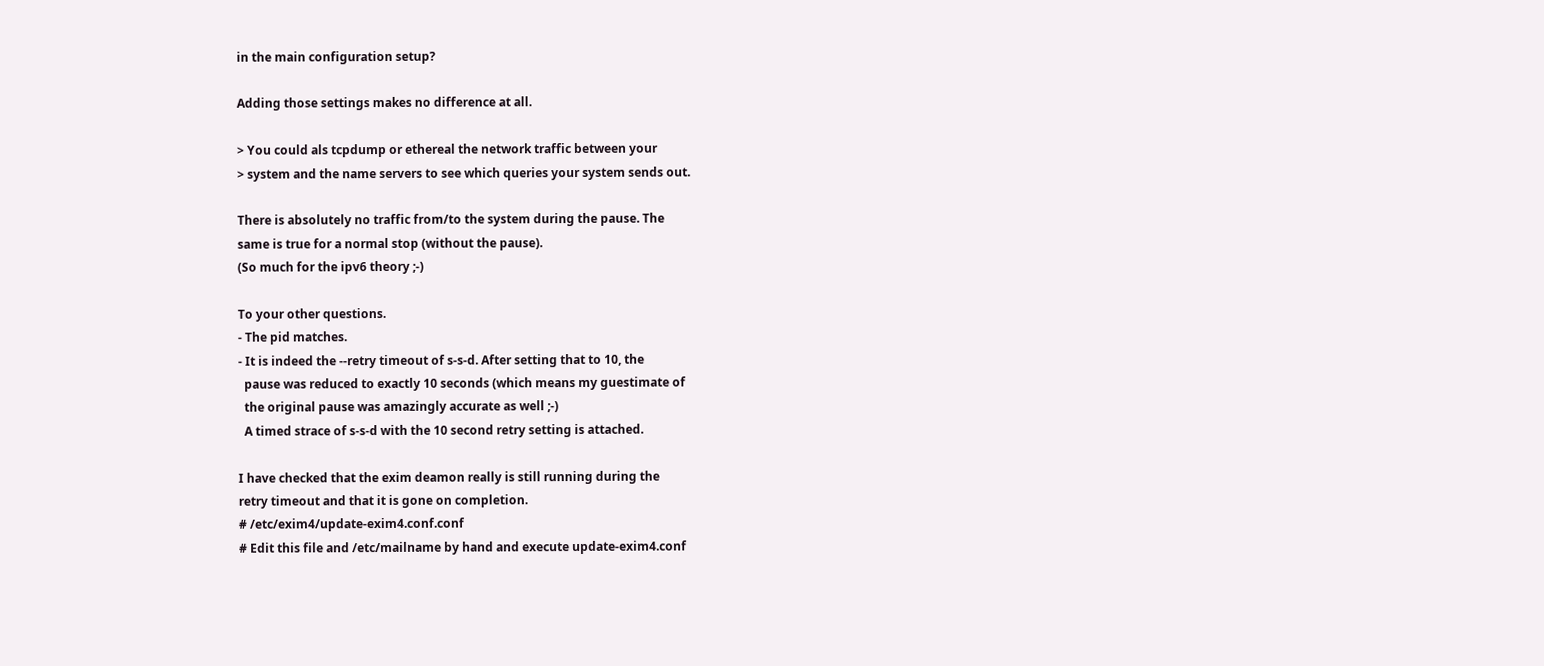in the main configuration setup?

Adding those settings makes no difference at all.

> You could als tcpdump or ethereal the network traffic between your
> system and the name servers to see which queries your system sends out.

There is absolutely no traffic from/to the system during the pause. The
same is true for a normal stop (without the pause).
(So much for the ipv6 theory ;-)

To your other questions.
- The pid matches.
- It is indeed the --retry timeout of s-s-d. After setting that to 10, the
  pause was reduced to exactly 10 seconds (which means my guestimate of
  the original pause was amazingly accurate as well ;-)
  A timed strace of s-s-d with the 10 second retry setting is attached.

I have checked that the exim deamon really is still running during the
retry timeout and that it is gone on completion.
# /etc/exim4/update-exim4.conf.conf
# Edit this file and /etc/mailname by hand and execute update-exim4.conf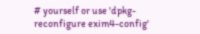# yourself or use 'dpkg-reconfigure exim4-config'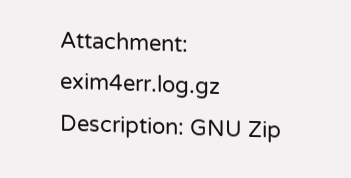Attachment: exim4err.log.gz
Description: GNU Zip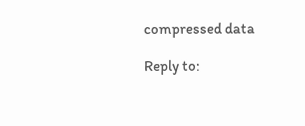compressed data

Reply to: